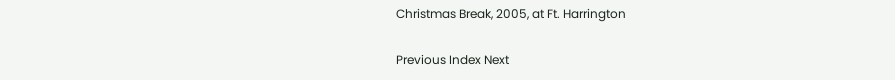Christmas Break, 2005, at Ft. Harrington

Previous Index Next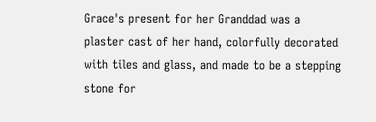Grace's present for her Granddad was a plaster cast of her hand, colorfully decorated with tiles and glass, and made to be a stepping stone for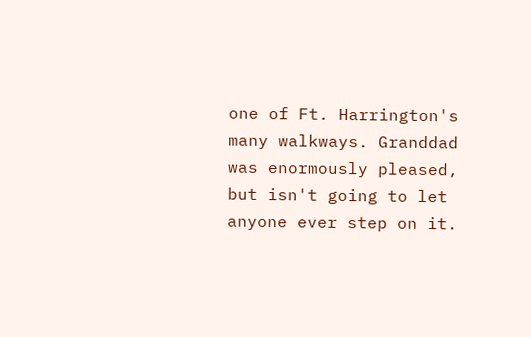one of Ft. Harrington's many walkways. Granddad was enormously pleased, but isn't going to let anyone ever step on it.